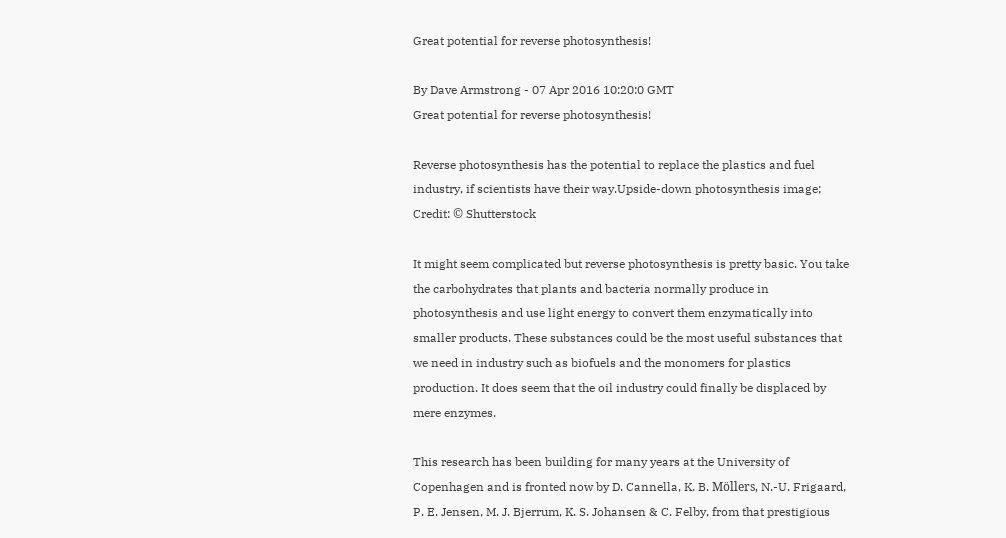Great potential for reverse photosynthesis!

By Dave Armstrong - 07 Apr 2016 10:20:0 GMT
Great potential for reverse photosynthesis!

Reverse photosynthesis has the potential to replace the plastics and fuel industry, if scientists have their way.Upside-down photosynthesis image; Credit: © Shutterstock

It might seem complicated but reverse photosynthesis is pretty basic. You take the carbohydrates that plants and bacteria normally produce in photosynthesis and use light energy to convert them enzymatically into smaller products. These substances could be the most useful substances that we need in industry such as biofuels and the monomers for plastics production. It does seem that the oil industry could finally be displaced by mere enzymes.

This research has been building for many years at the University of Copenhagen and is fronted now by D. Cannella, K. B. Möllers, N.-U. Frigaard, P. E. Jensen, M. J. Bjerrum, K. S. Johansen & C. Felby, from that prestigious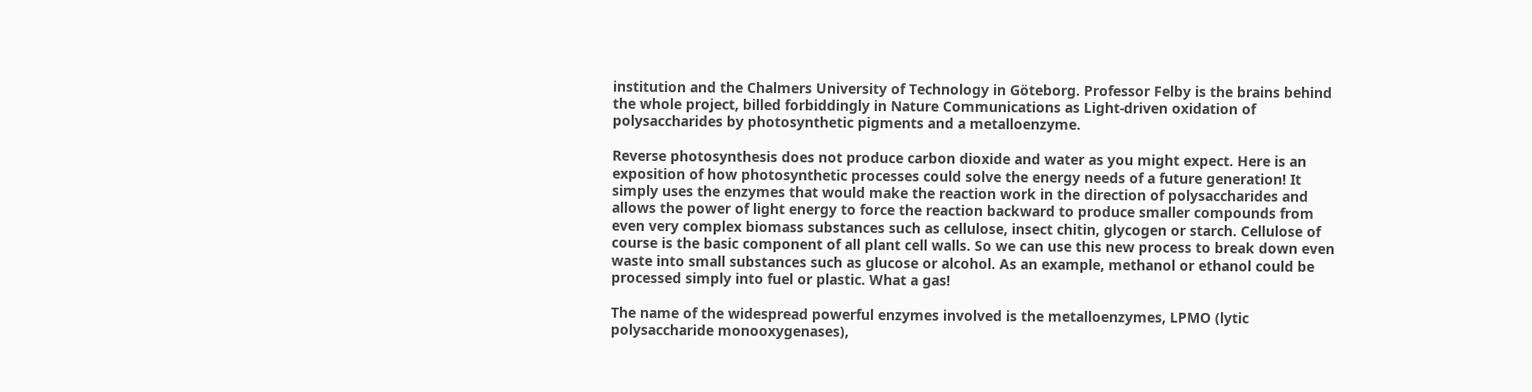institution and the Chalmers University of Technology in Göteborg. Professor Felby is the brains behind the whole project, billed forbiddingly in Nature Communications as Light-driven oxidation of polysaccharides by photosynthetic pigments and a metalloenzyme.

Reverse photosynthesis does not produce carbon dioxide and water as you might expect. Here is an exposition of how photosynthetic processes could solve the energy needs of a future generation! It simply uses the enzymes that would make the reaction work in the direction of polysaccharides and allows the power of light energy to force the reaction backward to produce smaller compounds from even very complex biomass substances such as cellulose, insect chitin, glycogen or starch. Cellulose of course is the basic component of all plant cell walls. So we can use this new process to break down even waste into small substances such as glucose or alcohol. As an example, methanol or ethanol could be processed simply into fuel or plastic. What a gas!

The name of the widespread powerful enzymes involved is the metalloenzymes, LPMO (lytic polysaccharide monooxygenases),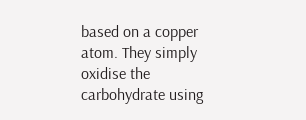based on a copper atom. They simply oxidise the carbohydrate using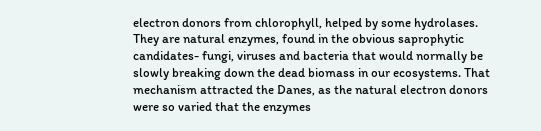electron donors from chlorophyll, helped by some hydrolases. They are natural enzymes, found in the obvious saprophytic candidates- fungi, viruses and bacteria that would normally be slowly breaking down the dead biomass in our ecosystems. That mechanism attracted the Danes, as the natural electron donors were so varied that the enzymes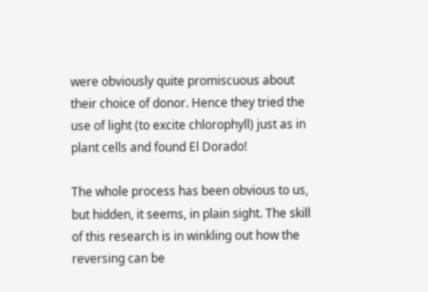were obviously quite promiscuous about their choice of donor. Hence they tried the use of light (to excite chlorophyll) just as in plant cells and found El Dorado!

The whole process has been obvious to us, but hidden, it seems, in plain sight. The skill of this research is in winkling out how the reversing can be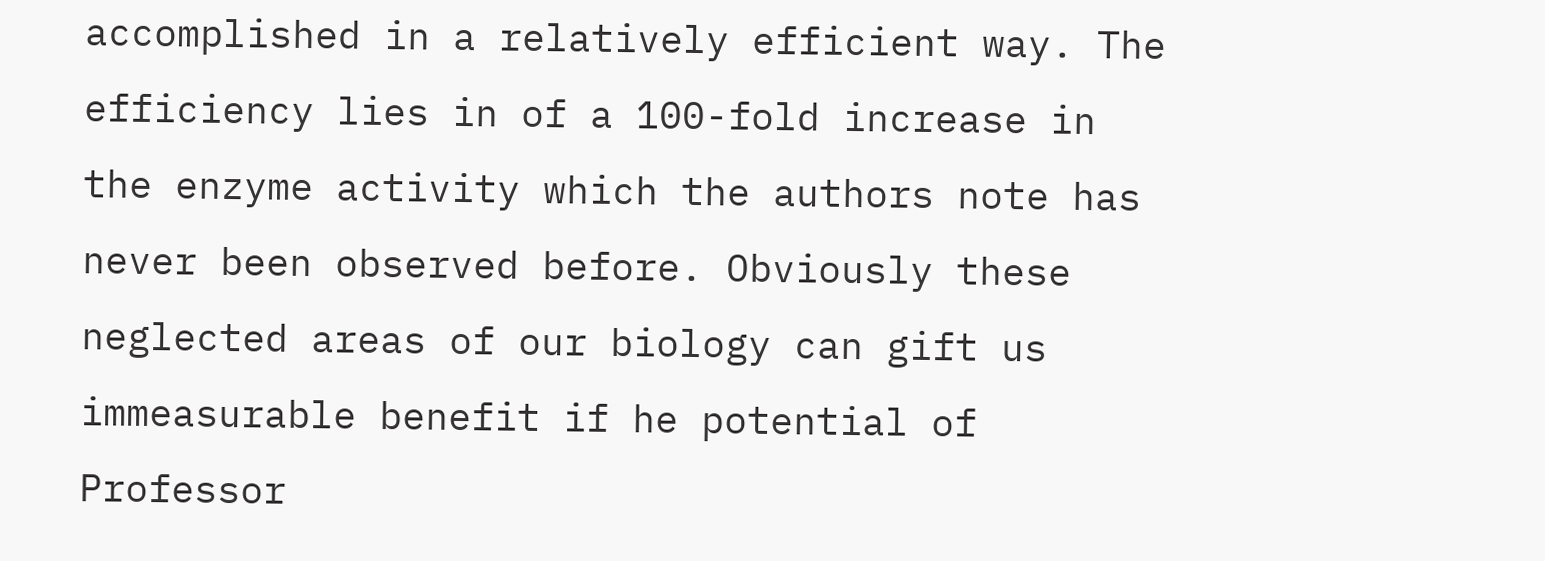accomplished in a relatively efficient way. The efficiency lies in of a 100-fold increase in the enzyme activity which the authors note has never been observed before. Obviously these neglected areas of our biology can gift us immeasurable benefit if he potential of Professor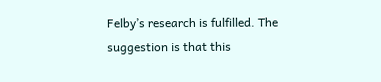Felby’s research is fulfilled. The suggestion is that this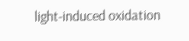light-induced oxidation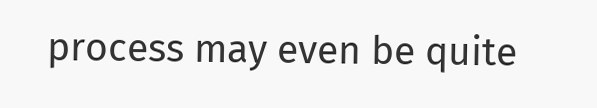process may even be quite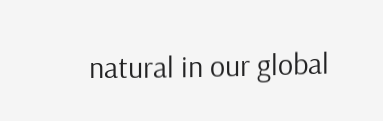natural in our global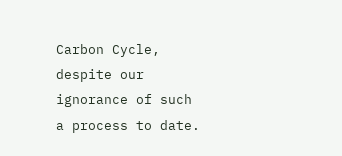Carbon Cycle, despite our ignorance of such a process to date.